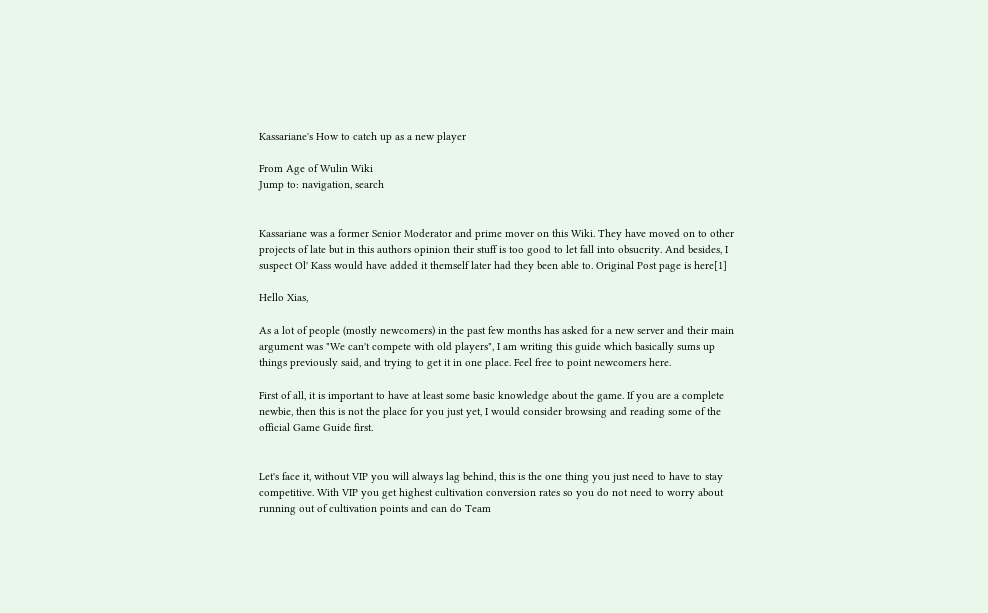Kassariane's How to catch up as a new player

From Age of Wulin Wiki
Jump to: navigation, search


Kassariane was a former Senior Moderator and prime mover on this Wiki. They have moved on to other projects of late but in this authors opinion their stuff is too good to let fall into obsucrity. And besides, I suspect Ol' Kass would have added it themself later had they been able to. Original Post page is here[1]

Hello Xias,

As a lot of people (mostly newcomers) in the past few months has asked for a new server and their main argument was "We can't compete with old players", I am writing this guide which basically sums up things previously said, and trying to get it in one place. Feel free to point newcomers here.

First of all, it is important to have at least some basic knowledge about the game. If you are a complete newbie, then this is not the place for you just yet, I would consider browsing and reading some of the official Game Guide first.


Let's face it, without VIP you will always lag behind, this is the one thing you just need to have to stay competitive. With VIP you get highest cultivation conversion rates so you do not need to worry about running out of cultivation points and can do Team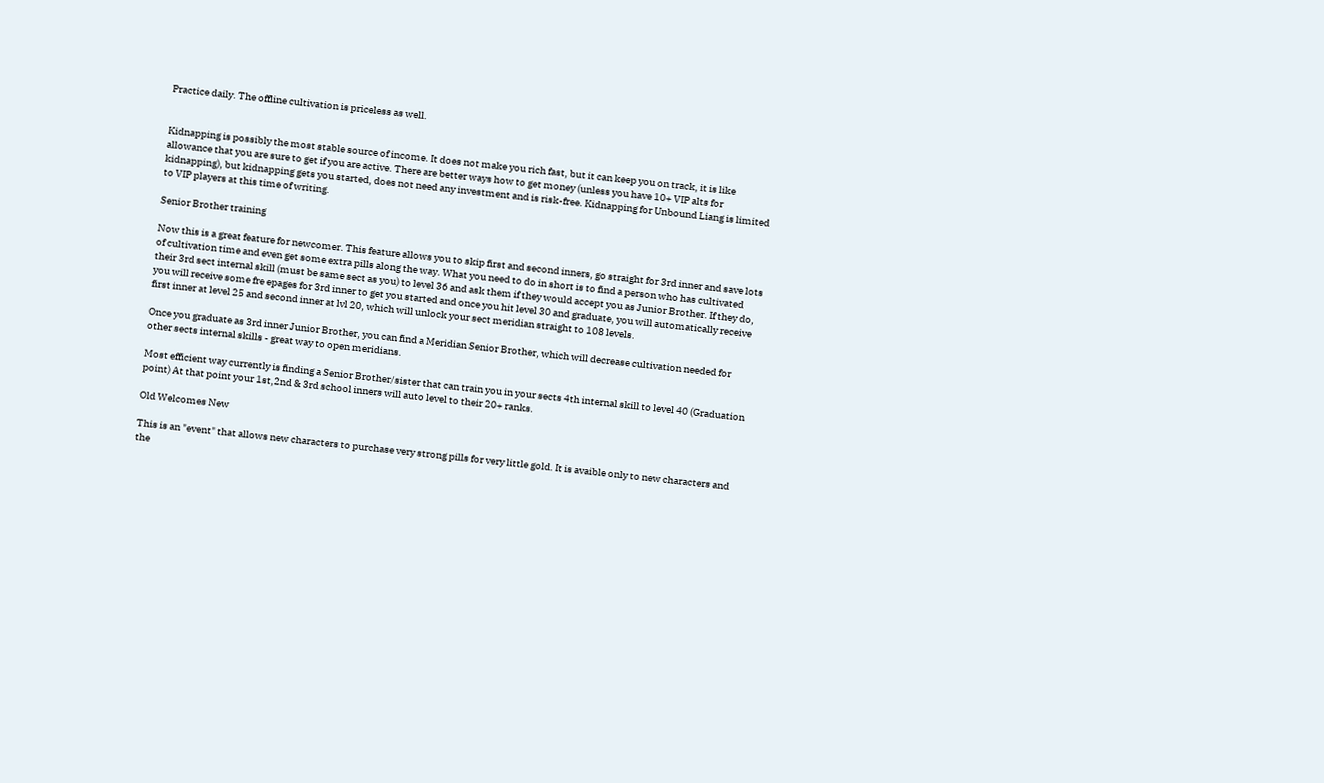Practice daily. The offline cultivation is priceless as well.


Kidnapping is possibly the most stable source of income. It does not make you rich fast, but it can keep you on track, it is like allowance that you are sure to get if you are active. There are better ways how to get money (unless you have 10+ VIP alts for kidnapping), but kidnapping gets you started, does not need any investment and is risk-free. Kidnapping for Unbound Liang is limited to VIP players at this time of writing.

Senior Brother training

Now this is a great feature for newcomer. This feature allows you to skip first and second inners, go straight for 3rd inner and save lots of cultivation time and even get some extra pills along the way. What you need to do in short is to find a person who has cultivated their 3rd sect internal skill (must be same sect as you) to level 36 and ask them if they would accept you as Junior Brother. If they do, you will receive some fre epages for 3rd inner to get you started and once you hit level 30 and graduate, you will automatically receive first inner at level 25 and second inner at lvl 20, which will unlock your sect meridian straight to 108 levels.

Once you graduate as 3rd inner Junior Brother, you can find a Meridian Senior Brother, which will decrease cultivation needed for other sects internal skills - great way to open meridians.

Most efficient way currently is finding a Senior Brother/sister that can train you in your sects 4th internal skill to level 40 (Graduation point) At that point your 1st,2nd & 3rd school inners will auto level to their 20+ ranks.

Old Welcomes New

This is an "event" that allows new characters to purchase very strong pills for very little gold. It is avaible only to new characters and the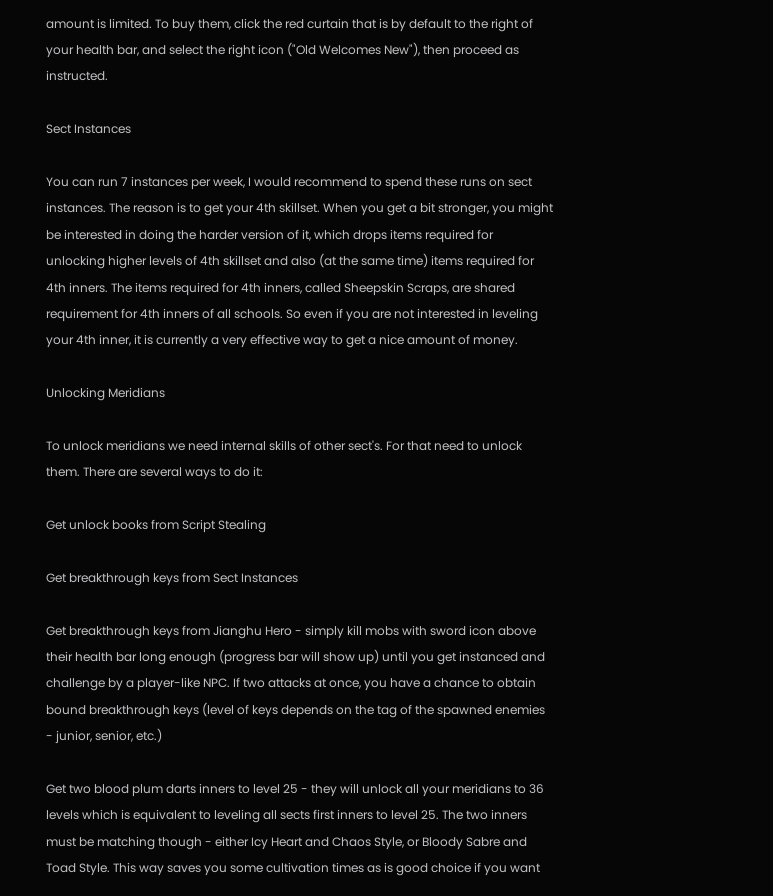amount is limited. To buy them, click the red curtain that is by default to the right of your health bar, and select the right icon ("Old Welcomes New"), then proceed as instructed.

Sect Instances

You can run 7 instances per week, I would recommend to spend these runs on sect instances. The reason is to get your 4th skillset. When you get a bit stronger, you might be interested in doing the harder version of it, which drops items required for unlocking higher levels of 4th skillset and also (at the same time) items required for 4th inners. The items required for 4th inners, called Sheepskin Scraps, are shared requirement for 4th inners of all schools. So even if you are not interested in leveling your 4th inner, it is currently a very effective way to get a nice amount of money.

Unlocking Meridians

To unlock meridians we need internal skills of other sect's. For that need to unlock them. There are several ways to do it:

Get unlock books from Script Stealing

Get breakthrough keys from Sect Instances

Get breakthrough keys from Jianghu Hero - simply kill mobs with sword icon above their health bar long enough (progress bar will show up) until you get instanced and challenge by a player-like NPC. If two attacks at once, you have a chance to obtain bound breakthrough keys (level of keys depends on the tag of the spawned enemies - junior, senior, etc.)

Get two blood plum darts inners to level 25 - they will unlock all your meridians to 36 levels which is equivalent to leveling all sects first inners to level 25. The two inners must be matching though - either Icy Heart and Chaos Style, or Bloody Sabre and Toad Style. This way saves you some cultivation times as is good choice if you want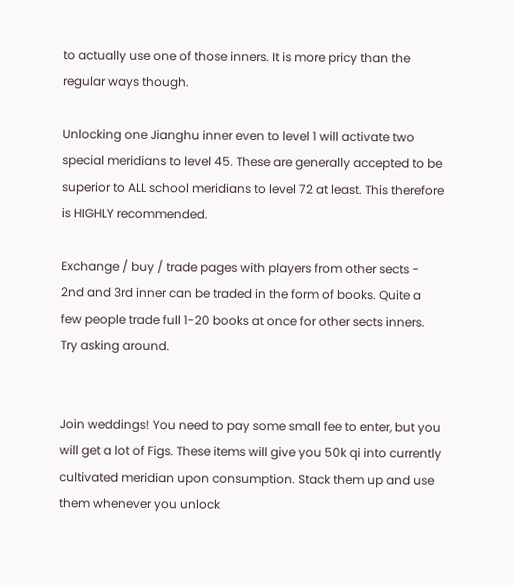to actually use one of those inners. It is more pricy than the regular ways though.

Unlocking one Jianghu inner even to level 1 will activate two special meridians to level 45. These are generally accepted to be superior to ALL school meridians to level 72 at least. This therefore is HIGHLY recommended.

Exchange / buy / trade pages with players from other sects - 2nd and 3rd inner can be traded in the form of books. Quite a few people trade full 1-20 books at once for other sects inners. Try asking around.


Join weddings! You need to pay some small fee to enter, but you will get a lot of Figs. These items will give you 50k qi into currently cultivated meridian upon consumption. Stack them up and use them whenever you unlock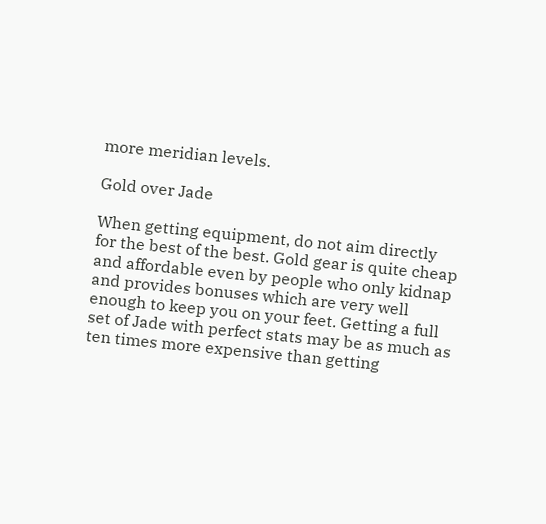more meridian levels.

Gold over Jade

When getting equipment, do not aim directly for the best of the best. Gold gear is quite cheap and affordable even by people who only kidnap and provides bonuses which are very well enough to keep you on your feet. Getting a full set of Jade with perfect stats may be as much as ten times more expensive than getting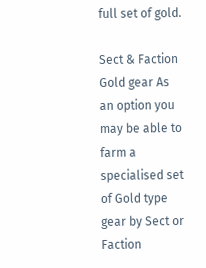full set of gold.

Sect & Faction Gold gear As an option you may be able to farm a specialised set of Gold type gear by Sect or Faction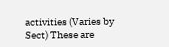activities (Varies by Sect) These are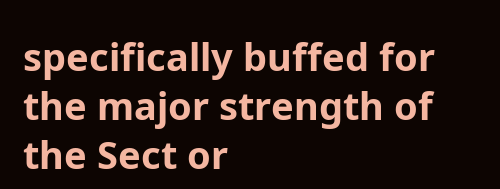specifically buffed for the major strength of the Sect or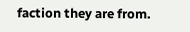faction they are from.